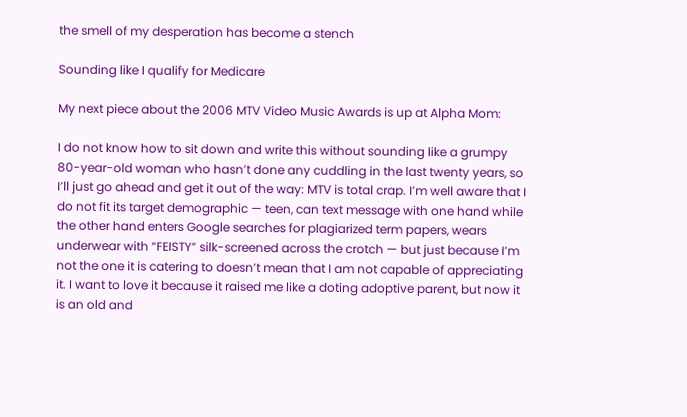the smell of my desperation has become a stench

Sounding like I qualify for Medicare

My next piece about the 2006 MTV Video Music Awards is up at Alpha Mom:

I do not know how to sit down and write this without sounding like a grumpy 80-year-old woman who hasn’t done any cuddling in the last twenty years, so I’ll just go ahead and get it out of the way: MTV is total crap. I’m well aware that I do not fit its target demographic — teen, can text message with one hand while the other hand enters Google searches for plagiarized term papers, wears underwear with “FEISTY” silk-screened across the crotch — but just because I’m not the one it is catering to doesn’t mean that I am not capable of appreciating it. I want to love it because it raised me like a doting adoptive parent, but now it is an old and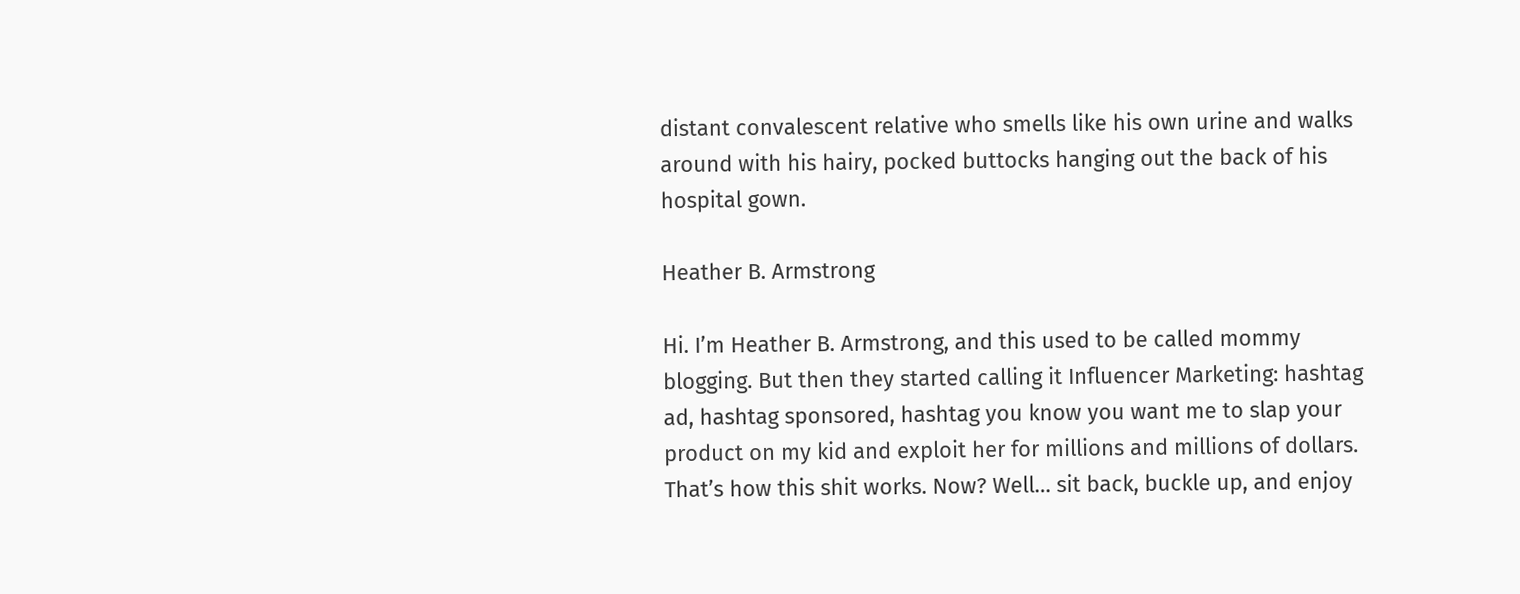distant convalescent relative who smells like his own urine and walks around with his hairy, pocked buttocks hanging out the back of his hospital gown.

Heather B. Armstrong

Hi. I’m Heather B. Armstrong, and this used to be called mommy blogging. But then they started calling it Influencer Marketing: hashtag ad, hashtag sponsored, hashtag you know you want me to slap your product on my kid and exploit her for millions and millions of dollars. That’s how this shit works. Now? Well… sit back, buckle up, and enjoy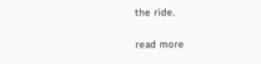the ride.

read more